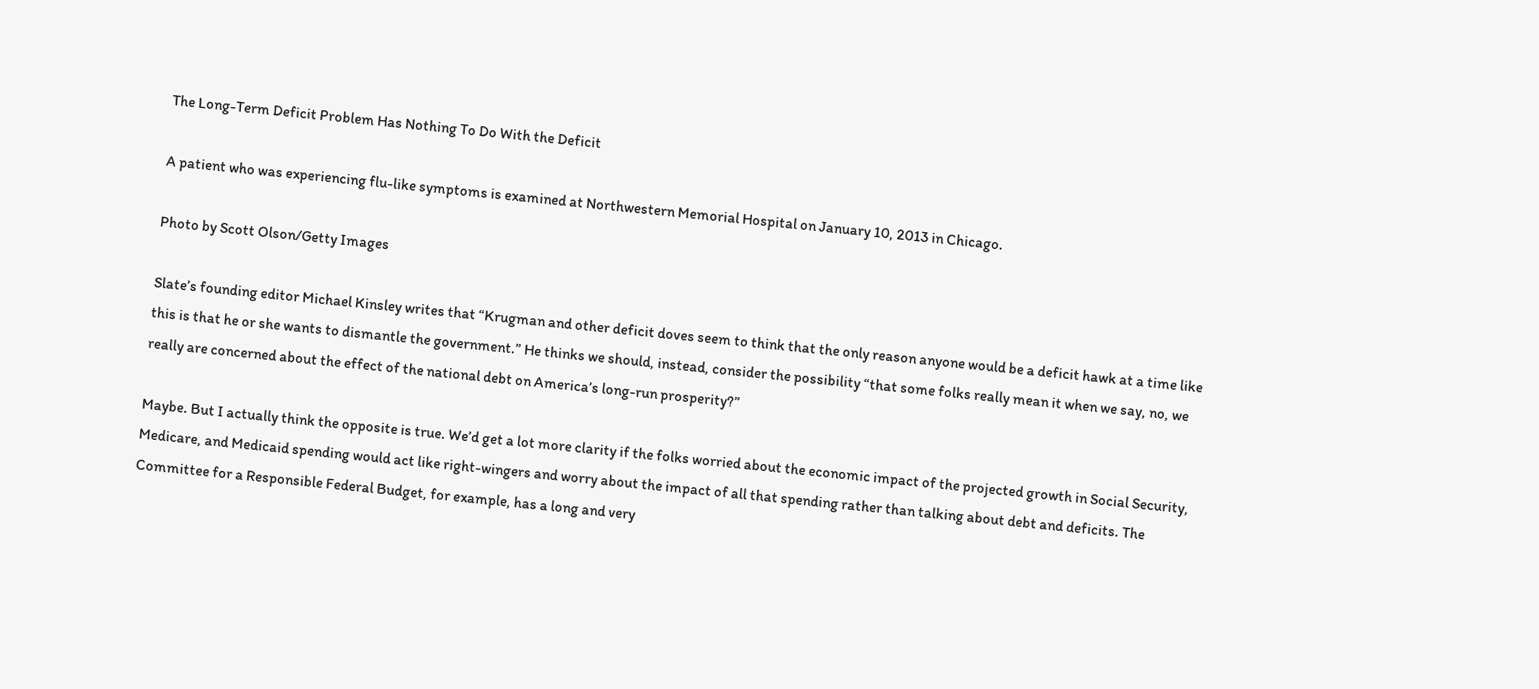The Long-Term Deficit Problem Has Nothing To Do With the Deficit

A patient who was experiencing flu-like symptoms is examined at Northwestern Memorial Hospital on January 10, 2013 in Chicago.

Photo by Scott Olson/Getty Images

Slate’s founding editor Michael Kinsley writes that “Krugman and other deficit doves seem to think that the only reason anyone would be a deficit hawk at a time like this is that he or she wants to dismantle the government.” He thinks we should, instead, consider the possibility “that some folks really mean it when we say, no, we really are concerned about the effect of the national debt on America’s long-run prosperity?”

Maybe. But I actually think the opposite is true. We’d get a lot more clarity if the folks worried about the economic impact of the projected growth in Social Security, Medicare, and Medicaid spending would act like right-wingers and worry about the impact of all that spending rather than talking about debt and deficits. The Committee for a Responsible Federal Budget, for example, has a long and very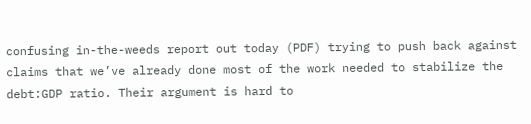confusing in-the-weeds report out today (PDF) trying to push back against claims that we’ve already done most of the work needed to stabilize the debt:GDP ratio. Their argument is hard to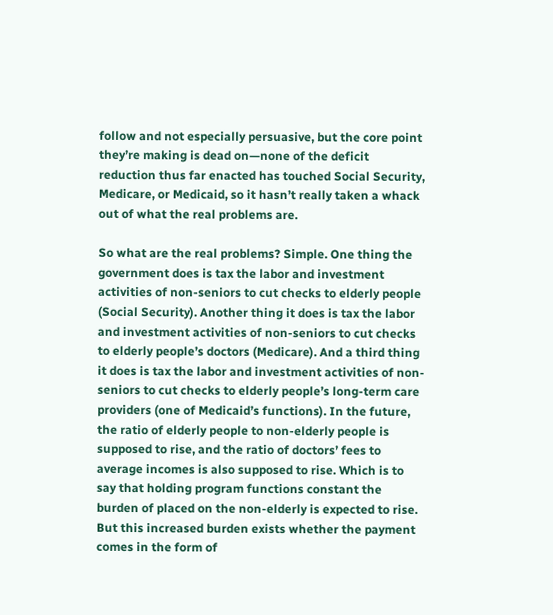follow and not especially persuasive, but the core point they’re making is dead on—none of the deficit reduction thus far enacted has touched Social Security, Medicare, or Medicaid, so it hasn’t really taken a whack out of what the real problems are.

So what are the real problems? Simple. One thing the government does is tax the labor and investment activities of non-seniors to cut checks to elderly people (Social Security). Another thing it does is tax the labor and investment activities of non-seniors to cut checks to elderly people’s doctors (Medicare). And a third thing it does is tax the labor and investment activities of non-seniors to cut checks to elderly people’s long-term care providers (one of Medicaid’s functions). In the future, the ratio of elderly people to non-elderly people is supposed to rise, and the ratio of doctors’ fees to average incomes is also supposed to rise. Which is to say that holding program functions constant the burden of placed on the non-elderly is expected to rise. But this increased burden exists whether the payment comes in the form of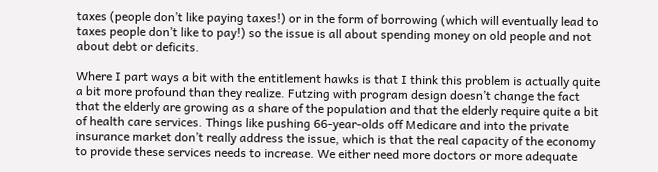taxes (people don’t like paying taxes!) or in the form of borrowing (which will eventually lead to taxes people don’t like to pay!) so the issue is all about spending money on old people and not about debt or deficits.

Where I part ways a bit with the entitlement hawks is that I think this problem is actually quite a bit more profound than they realize. Futzing with program design doesn’t change the fact that the elderly are growing as a share of the population and that the elderly require quite a bit of health care services. Things like pushing 66-year-olds off Medicare and into the private insurance market don’t really address the issue, which is that the real capacity of the economy to provide these services needs to increase. We either need more doctors or more adequate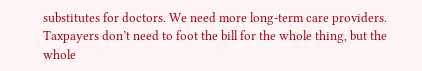substitutes for doctors. We need more long-term care providers. Taxpayers don’t need to foot the bill for the whole thing, but the whole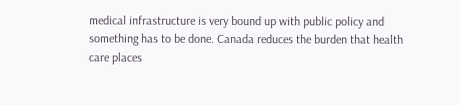medical infrastructure is very bound up with public policy and something has to be done. Canada reduces the burden that health care places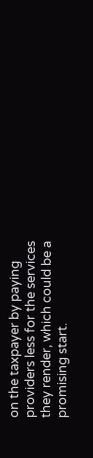on the taxpayer by paying providers less for the services they render, which could be a promising start.